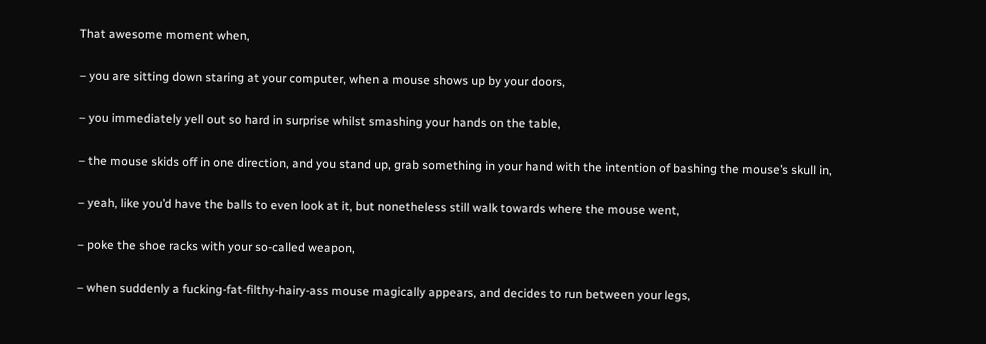That awesome moment when,

– you are sitting down staring at your computer, when a mouse shows up by your doors,

– you immediately yell out so hard in surprise whilst smashing your hands on the table,

– the mouse skids off in one direction, and you stand up, grab something in your hand with the intention of bashing the mouse’s skull in,

– yeah, like you’d have the balls to even look at it, but nonetheless still walk towards where the mouse went,

– poke the shoe racks with your so-called weapon,

– when suddenly a fucking-fat-filthy-hairy-ass mouse magically appears, and decides to run between your legs,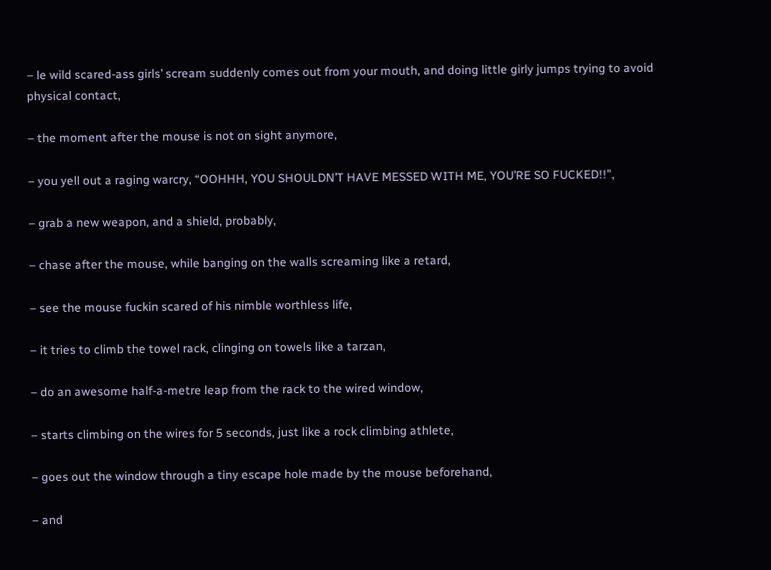– le wild scared-ass girls’ scream suddenly comes out from your mouth, and doing little girly jumps trying to avoid physical contact,

– the moment after the mouse is not on sight anymore,

– you yell out a raging warcry, “OOHHH, YOU SHOULDN’T HAVE MESSED WITH ME, YOU’RE SO FUCKED!!”,

– grab a new weapon, and a shield, probably,

– chase after the mouse, while banging on the walls screaming like a retard,

– see the mouse fuckin scared of his nimble worthless life,

– it tries to climb the towel rack, clinging on towels like a tarzan,

– do an awesome half-a-metre leap from the rack to the wired window,

– starts climbing on the wires for 5 seconds, just like a rock climbing athlete,

– goes out the window through a tiny escape hole made by the mouse beforehand,

– and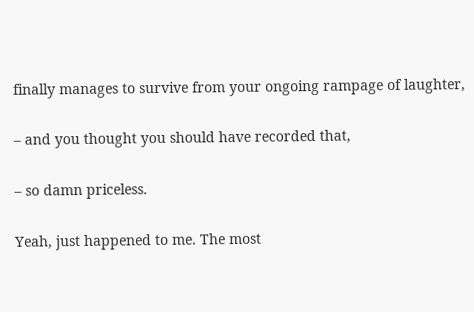finally manages to survive from your ongoing rampage of laughter,

– and you thought you should have recorded that,

– so damn priceless.

Yeah, just happened to me. The most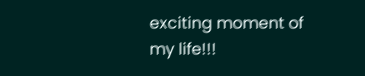exciting moment of my life!!!